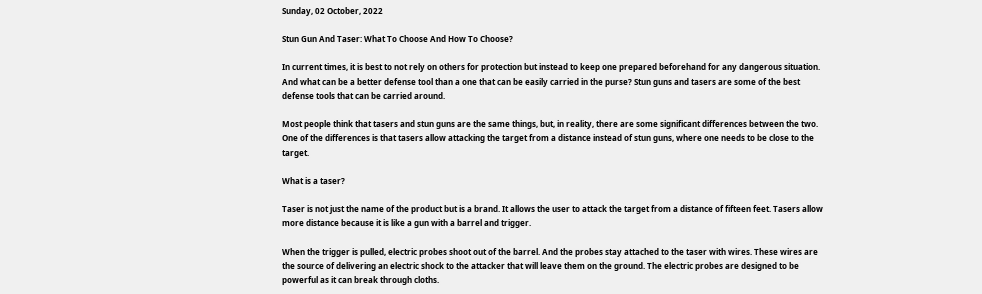Sunday, 02 October, 2022

Stun Gun And Taser: What To Choose And How To Choose?

In current times, it is best to not rely on others for protection but instead to keep one prepared beforehand for any dangerous situation. And what can be a better defense tool than a one that can be easily carried in the purse? Stun guns and tasers are some of the best defense tools that can be carried around.

Most people think that tasers and stun guns are the same things, but, in reality, there are some significant differences between the two. One of the differences is that tasers allow attacking the target from a distance instead of stun guns, where one needs to be close to the target.

What is a taser?

Taser is not just the name of the product but is a brand. It allows the user to attack the target from a distance of fifteen feet. Tasers allow more distance because it is like a gun with a barrel and trigger.

When the trigger is pulled, electric probes shoot out of the barrel. And the probes stay attached to the taser with wires. These wires are the source of delivering an electric shock to the attacker that will leave them on the ground. The electric probes are designed to be powerful as it can break through cloths.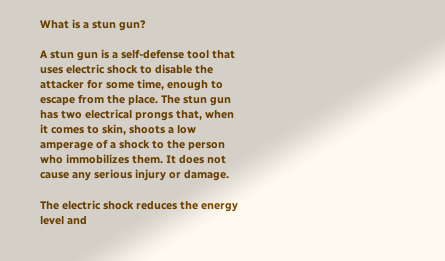What is a stun gun?

A stun gun is a self-defense tool that uses electric shock to disable the attacker for some time, enough to escape from the place. The stun gun has two electrical prongs that, when it comes to skin, shoots a low amperage of a shock to the person who immobilizes them. It does not cause any serious injury or damage.

The electric shock reduces the energy level and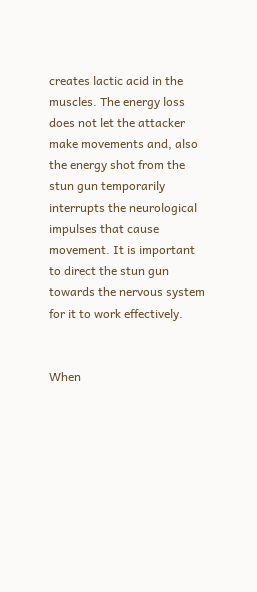creates lactic acid in the muscles. The energy loss does not let the attacker make movements and, also the energy shot from the stun gun temporarily interrupts the neurological impulses that cause movement. It is important to direct the stun gun towards the nervous system for it to work effectively.


When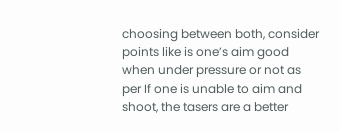choosing between both, consider points like is one’s aim good when under pressure or not as per If one is unable to aim and shoot, the tasers are a better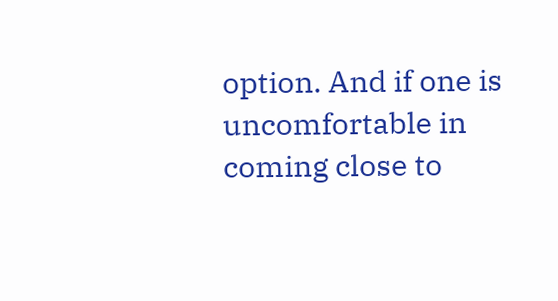option. And if one is uncomfortable in coming close to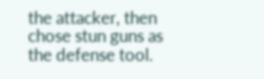the attacker, then chose stun guns as the defense tool.